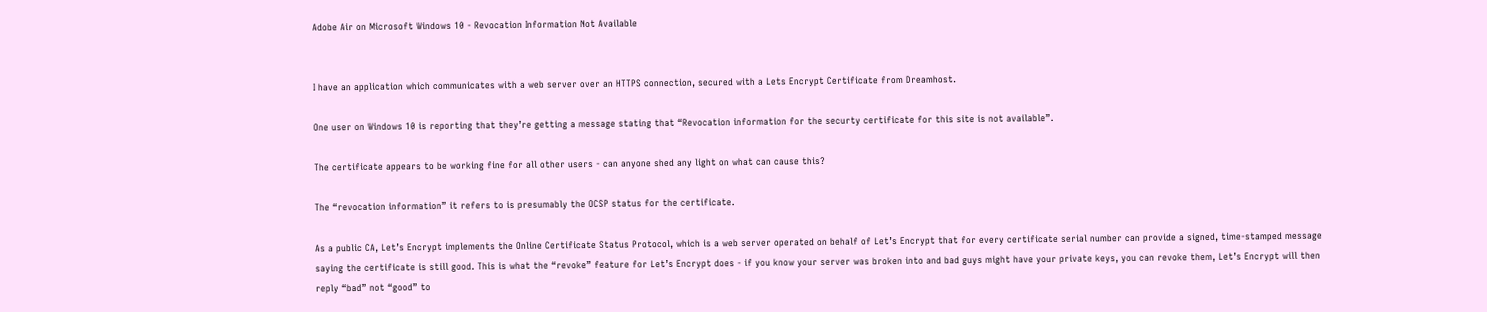Adobe Air on Microsoft Windows 10 - Revocation Information Not Available


I have an application which communicates with a web server over an HTTPS connection, secured with a Lets Encrypt Certificate from Dreamhost.

One user on Windows 10 is reporting that they’re getting a message stating that “Revocation information for the securty certificate for this site is not available”.

The certificate appears to be working fine for all other users - can anyone shed any light on what can cause this?

The “revocation information” it refers to is presumably the OCSP status for the certificate.

As a public CA, Let’s Encrypt implements the Online Certificate Status Protocol, which is a web server operated on behalf of Let’s Encrypt that for every certificate serial number can provide a signed, time-stamped message saying the certificate is still good. This is what the “revoke” feature for Let’s Encrypt does - if you know your server was broken into and bad guys might have your private keys, you can revoke them, Let’s Encrypt will then reply “bad” not “good” to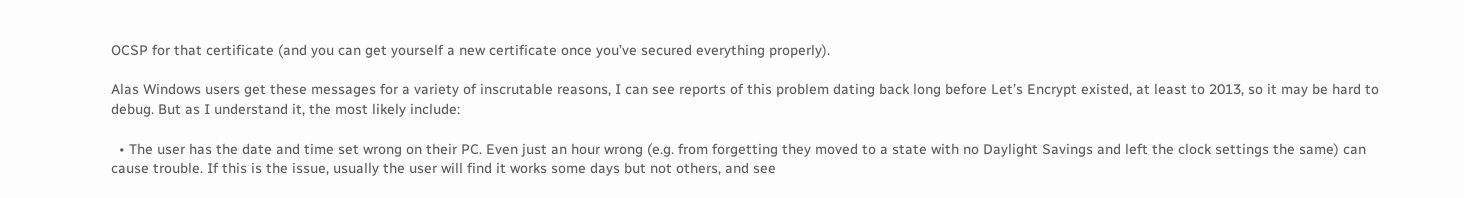OCSP for that certificate (and you can get yourself a new certificate once you’ve secured everything properly).

Alas Windows users get these messages for a variety of inscrutable reasons, I can see reports of this problem dating back long before Let’s Encrypt existed, at least to 2013, so it may be hard to debug. But as I understand it, the most likely include:

  • The user has the date and time set wrong on their PC. Even just an hour wrong (e.g. from forgetting they moved to a state with no Daylight Savings and left the clock settings the same) can cause trouble. If this is the issue, usually the user will find it works some days but not others, and see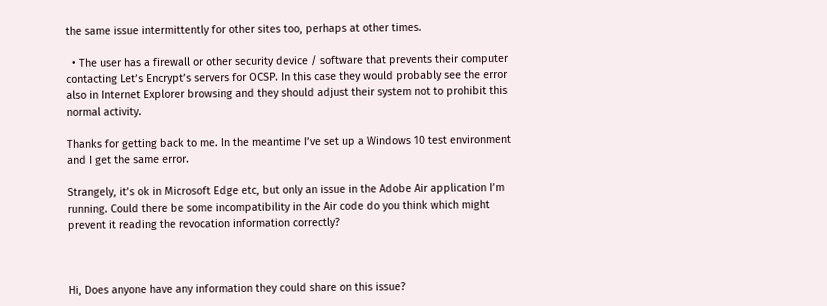the same issue intermittently for other sites too, perhaps at other times.

  • The user has a firewall or other security device / software that prevents their computer contacting Let’s Encrypt’s servers for OCSP. In this case they would probably see the error also in Internet Explorer browsing and they should adjust their system not to prohibit this normal activity.

Thanks for getting back to me. In the meantime I’ve set up a Windows 10 test environment and I get the same error.

Strangely, it’s ok in Microsoft Edge etc, but only an issue in the Adobe Air application I’m running. Could there be some incompatibility in the Air code do you think which might prevent it reading the revocation information correctly?



Hi, Does anyone have any information they could share on this issue?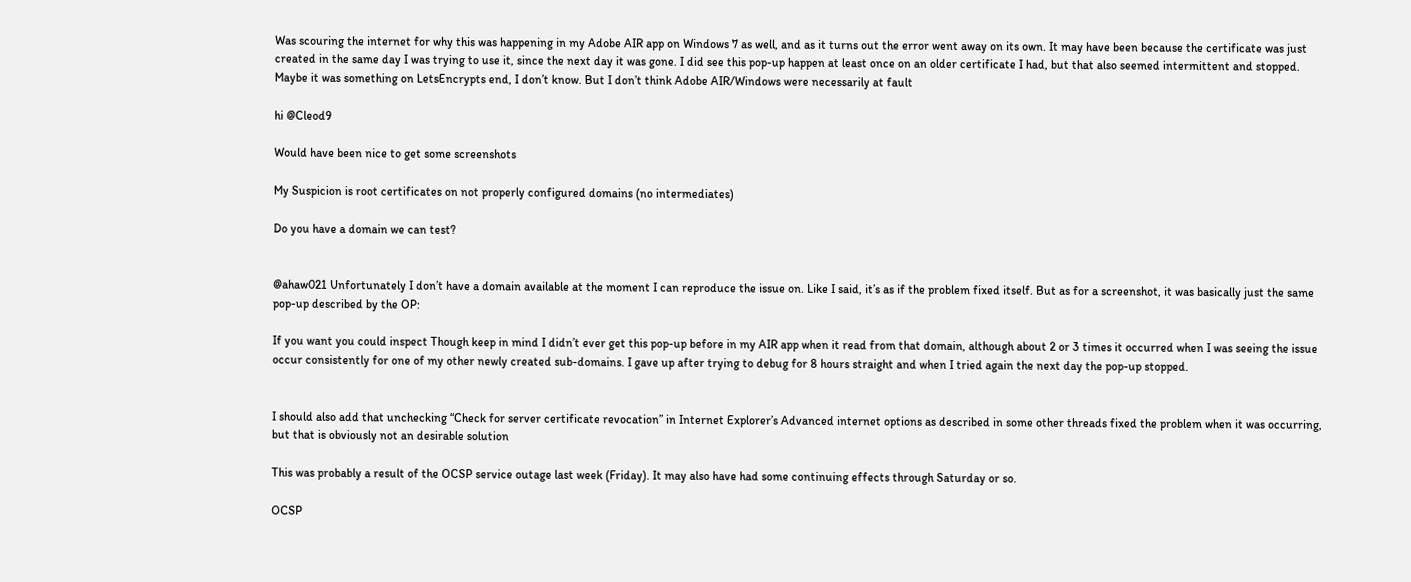Was scouring the internet for why this was happening in my Adobe AIR app on Windows 7 as well, and as it turns out the error went away on its own. It may have been because the certificate was just created in the same day I was trying to use it, since the next day it was gone. I did see this pop-up happen at least once on an older certificate I had, but that also seemed intermittent and stopped. Maybe it was something on LetsEncrypts end, I don’t know. But I don’t think Adobe AIR/Windows were necessarily at fault

hi @Cleod9

Would have been nice to get some screenshots

My Suspicion is root certificates on not properly configured domains (no intermediates)

Do you have a domain we can test?


@ahaw021 Unfortunately I don’t have a domain available at the moment I can reproduce the issue on. Like I said, it’s as if the problem fixed itself. But as for a screenshot, it was basically just the same pop-up described by the OP:

If you want you could inspect Though keep in mind I didn’t ever get this pop-up before in my AIR app when it read from that domain, although about 2 or 3 times it occurred when I was seeing the issue occur consistently for one of my other newly created sub-domains. I gave up after trying to debug for 8 hours straight and when I tried again the next day the pop-up stopped.


I should also add that unchecking “Check for server certificate revocation” in Internet Explorer’s Advanced internet options as described in some other threads fixed the problem when it was occurring, but that is obviously not an desirable solution

This was probably a result of the OCSP service outage last week (Friday). It may also have had some continuing effects through Saturday or so.

OCSP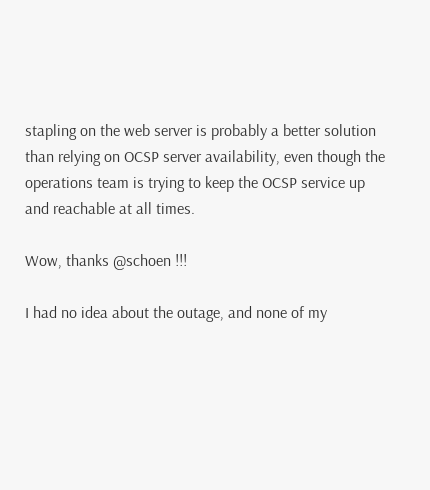stapling on the web server is probably a better solution than relying on OCSP server availability, even though the operations team is trying to keep the OCSP service up and reachable at all times.

Wow, thanks @schoen !!!

I had no idea about the outage, and none of my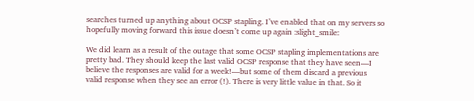searches turned up anything about OCSP stapling. I’ve enabled that on my servers so hopefully moving forward this issue doesn’t come up again :slight_smile:

We did learn as a result of the outage that some OCSP stapling implementations are pretty bad. They should keep the last valid OCSP response that they have seen—I believe the responses are valid for a week!—but some of them discard a previous valid response when they see an error (!). There is very little value in that. So it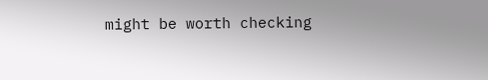might be worth checking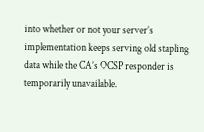into whether or not your server’s implementation keeps serving old stapling data while the CA’s OCSP responder is temporarily unavailable.